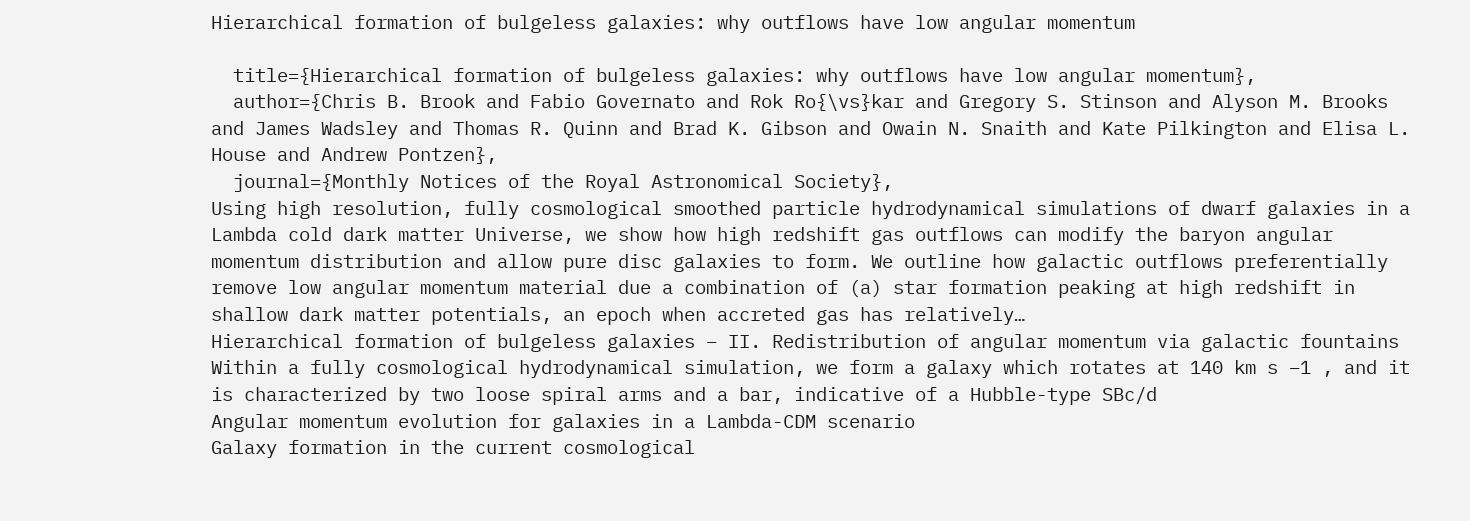Hierarchical formation of bulgeless galaxies: why outflows have low angular momentum

  title={Hierarchical formation of bulgeless galaxies: why outflows have low angular momentum},
  author={Chris B. Brook and Fabio Governato and Rok Ro{\vs}kar and Gregory S. Stinson and Alyson M. Brooks and James Wadsley and Thomas R. Quinn and Brad K. Gibson and Owain N. Snaith and Kate Pilkington and Elisa L. House and Andrew Pontzen},
  journal={Monthly Notices of the Royal Astronomical Society},
Using high resolution, fully cosmological smoothed particle hydrodynamical simulations of dwarf galaxies in a Lambda cold dark matter Universe, we show how high redshift gas outflows can modify the baryon angular momentum distribution and allow pure disc galaxies to form. We outline how galactic outflows preferentially remove low angular momentum material due a combination of (a) star formation peaking at high redshift in shallow dark matter potentials, an epoch when accreted gas has relatively…
Hierarchical formation of bulgeless galaxies – II. Redistribution of angular momentum via galactic fountains
Within a fully cosmological hydrodynamical simulation, we form a galaxy which rotates at 140 km s −1 , and it is characterized by two loose spiral arms and a bar, indicative of a Hubble-type SBc/d
Angular momentum evolution for galaxies in a Lambda-CDM scenario
Galaxy formation in the current cosmological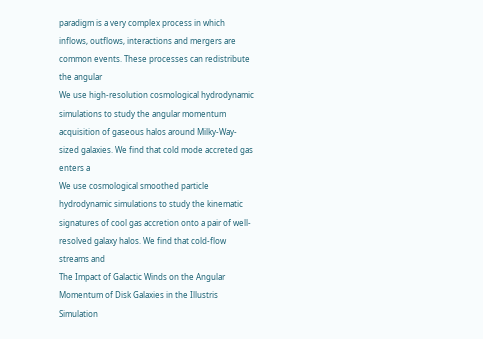paradigm is a very complex process in which inflows, outflows, interactions and mergers are common events. These processes can redistribute the angular
We use high-resolution cosmological hydrodynamic simulations to study the angular momentum acquisition of gaseous halos around Milky-Way-sized galaxies. We find that cold mode accreted gas enters a
We use cosmological smoothed particle hydrodynamic simulations to study the kinematic signatures of cool gas accretion onto a pair of well-resolved galaxy halos. We find that cold-flow streams and
The Impact of Galactic Winds on the Angular Momentum of Disk Galaxies in the Illustris Simulation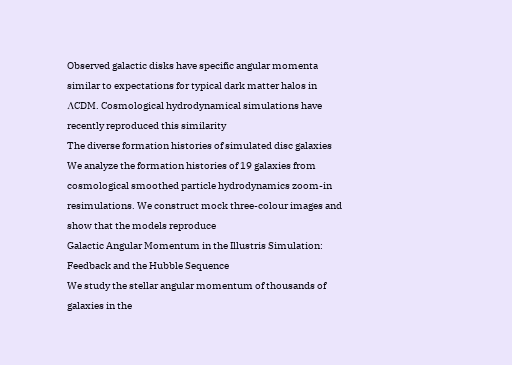Observed galactic disks have specific angular momenta similar to expectations for typical dark matter halos in ΛCDM. Cosmological hydrodynamical simulations have recently reproduced this similarity
The diverse formation histories of simulated disc galaxies
We analyze the formation histories of 19 galaxies from cosmological smoothed particle hydrodynamics zoom-in resimulations. We construct mock three-colour images and show that the models reproduce
Galactic Angular Momentum in the Illustris Simulation: Feedback and the Hubble Sequence
We study the stellar angular momentum of thousands of galaxies in the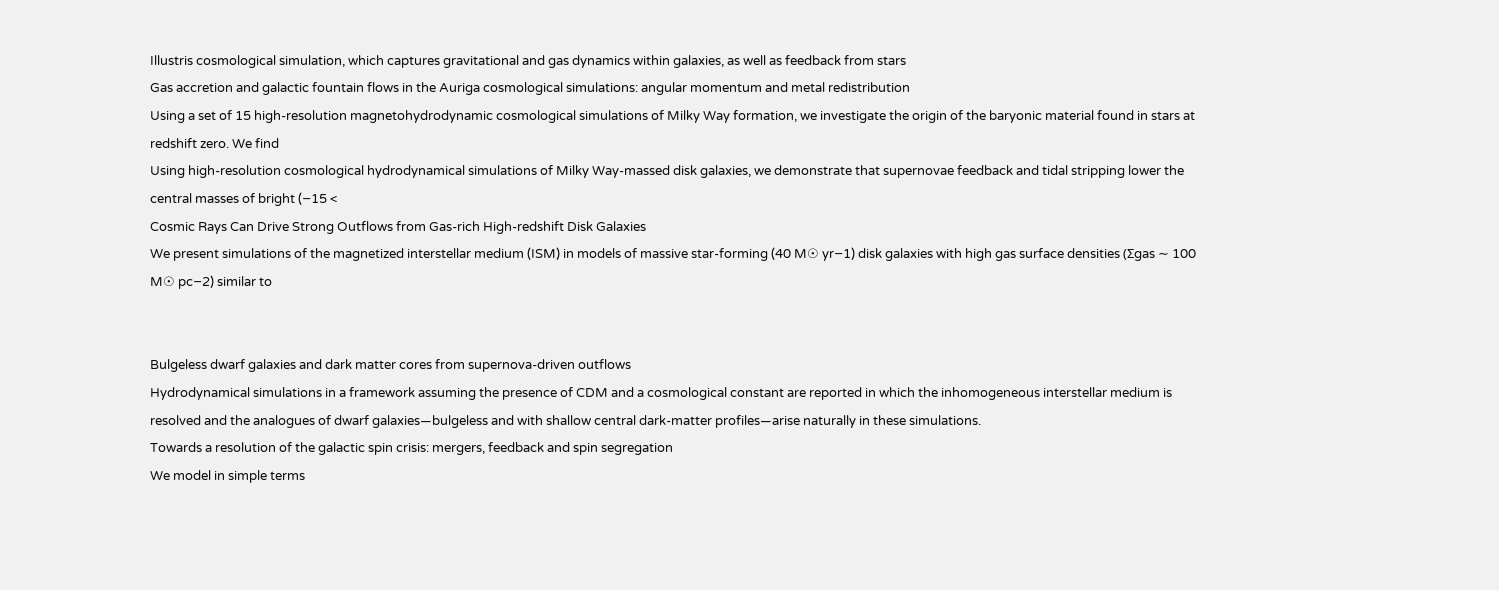Illustris cosmological simulation, which captures gravitational and gas dynamics within galaxies, as well as feedback from stars
Gas accretion and galactic fountain flows in the Auriga cosmological simulations: angular momentum and metal redistribution
Using a set of 15 high-resolution magnetohydrodynamic cosmological simulations of Milky Way formation, we investigate the origin of the baryonic material found in stars at redshift zero. We find
Using high-resolution cosmological hydrodynamical simulations of Milky Way-massed disk galaxies, we demonstrate that supernovae feedback and tidal stripping lower the central masses of bright (−15 <
Cosmic Rays Can Drive Strong Outflows from Gas-rich High-redshift Disk Galaxies
We present simulations of the magnetized interstellar medium (ISM) in models of massive star-forming (40 M☉ yr−1) disk galaxies with high gas surface densities (Σgas ∼ 100 M☉ pc−2) similar to


Bulgeless dwarf galaxies and dark matter cores from supernova-driven outflows
Hydrodynamical simulations in a framework assuming the presence of CDM and a cosmological constant are reported in which the inhomogeneous interstellar medium is resolved and the analogues of dwarf galaxies—bulgeless and with shallow central dark-matter profiles—arise naturally in these simulations.
Towards a resolution of the galactic spin crisis: mergers, feedback and spin segregation
We model in simple terms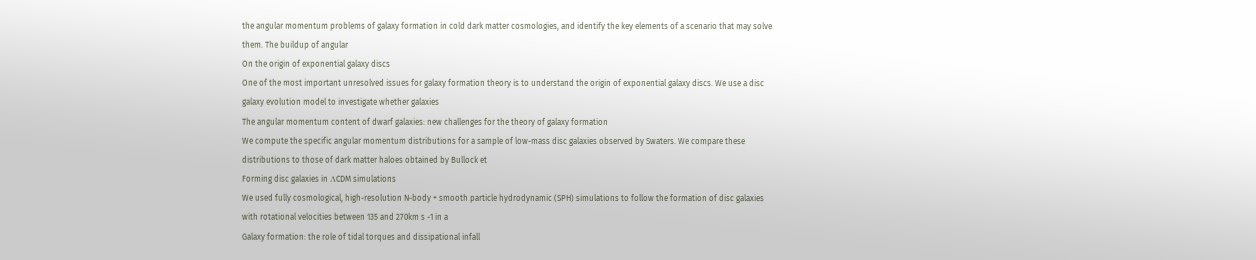the angular momentum problems of galaxy formation in cold dark matter cosmologies, and identify the key elements of a scenario that may solve them. The buildup of angular
On the origin of exponential galaxy discs
One of the most important unresolved issues for galaxy formation theory is to understand the origin of exponential galaxy discs. We use a disc galaxy evolution model to investigate whether galaxies
The angular momentum content of dwarf galaxies: new challenges for the theory of galaxy formation
We compute the specific angular momentum distributions for a sample of low-mass disc galaxies observed by Swaters. We compare these distributions to those of dark matter haloes obtained by Bullock et
Forming disc galaxies in ΛCDM simulations
We used fully cosmological, high-resolution N-body + smooth particle hydrodynamic (SPH) simulations to follow the formation of disc galaxies with rotational velocities between 135 and 270km s -1 in a
Galaxy formation: the role of tidal torques and dissipational infall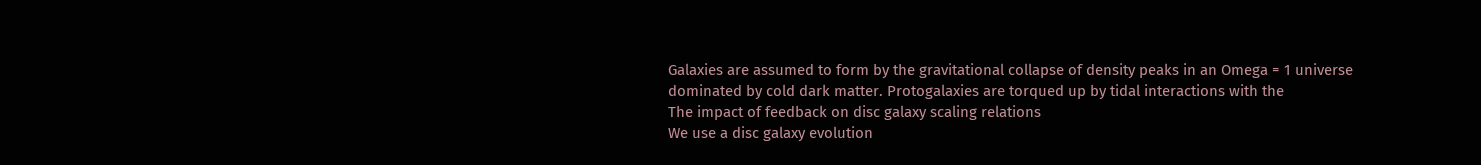Galaxies are assumed to form by the gravitational collapse of density peaks in an Omega = 1 universe dominated by cold dark matter. Protogalaxies are torqued up by tidal interactions with the
The impact of feedback on disc galaxy scaling relations
We use a disc galaxy evolution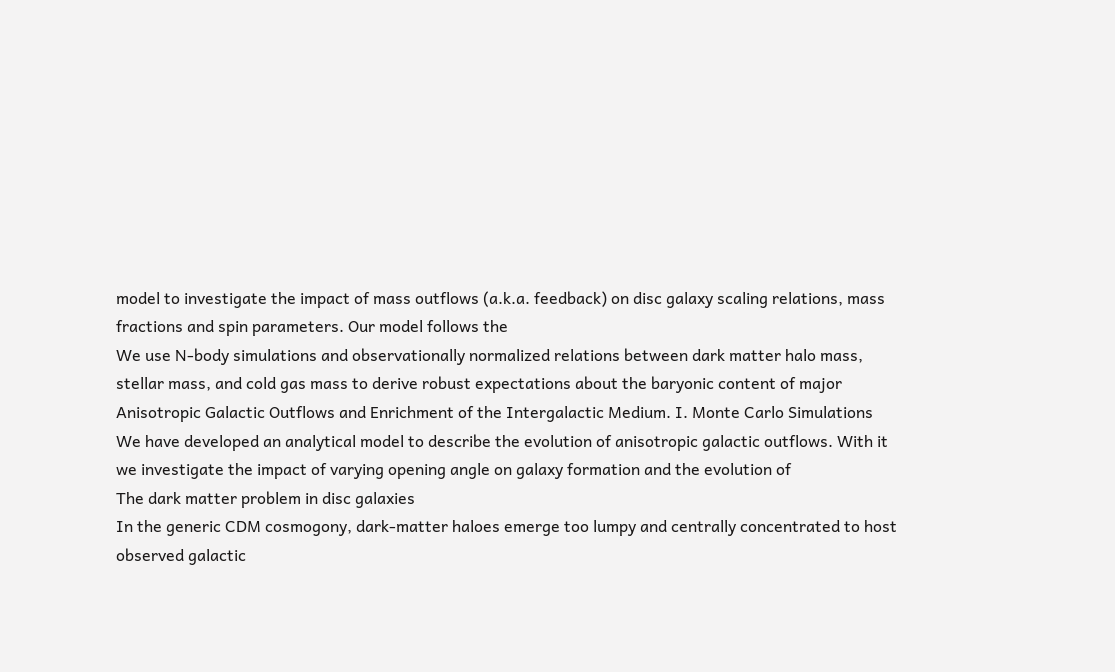model to investigate the impact of mass outflows (a.k.a. feedback) on disc galaxy scaling relations, mass fractions and spin parameters. Our model follows the
We use N-body simulations and observationally normalized relations between dark matter halo mass, stellar mass, and cold gas mass to derive robust expectations about the baryonic content of major
Anisotropic Galactic Outflows and Enrichment of the Intergalactic Medium. I. Monte Carlo Simulations
We have developed an analytical model to describe the evolution of anisotropic galactic outflows. With it we investigate the impact of varying opening angle on galaxy formation and the evolution of
The dark matter problem in disc galaxies
In the generic CDM cosmogony, dark-matter haloes emerge too lumpy and centrally concentrated to host observed galactic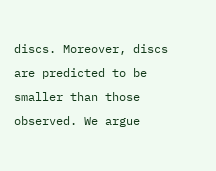discs. Moreover, discs are predicted to be smaller than those observed. We argue